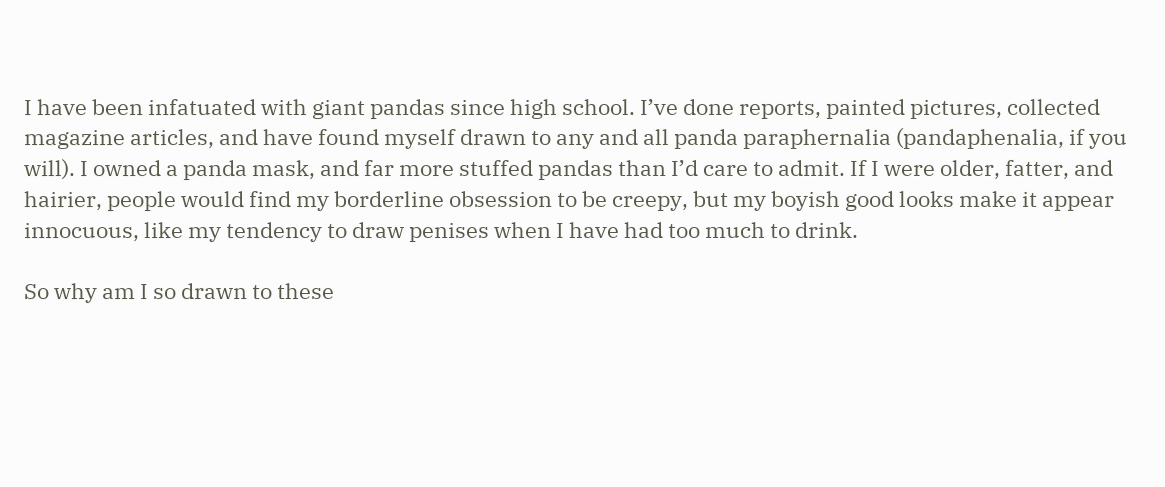I have been infatuated with giant pandas since high school. I’ve done reports, painted pictures, collected magazine articles, and have found myself drawn to any and all panda paraphernalia (pandaphenalia, if you will). I owned a panda mask, and far more stuffed pandas than I’d care to admit. If I were older, fatter, and hairier, people would find my borderline obsession to be creepy, but my boyish good looks make it appear innocuous, like my tendency to draw penises when I have had too much to drink.

So why am I so drawn to these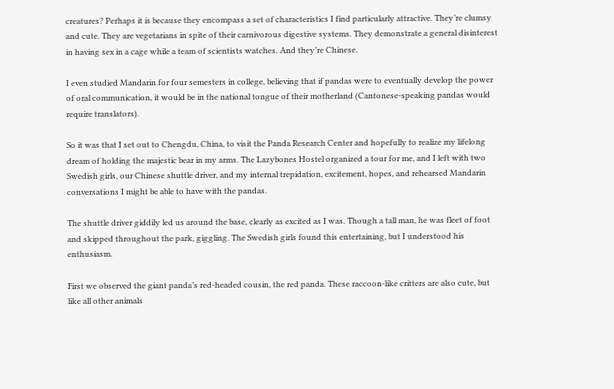creatures? Perhaps it is because they encompass a set of characteristics I find particularly attractive. They’re clumsy and cute. They are vegetarians in spite of their carnivorous digestive systems. They demonstrate a general disinterest in having sex in a cage while a team of scientists watches. And they’re Chinese.

I even studied Mandarin for four semesters in college, believing that if pandas were to eventually develop the power of oral communication, it would be in the national tongue of their motherland (Cantonese-speaking pandas would require translators).

So it was that I set out to Chengdu, China, to visit the Panda Research Center and hopefully to realize my lifelong dream of holding the majestic bear in my arms. The Lazybones Hostel organized a tour for me, and I left with two Swedish girls, our Chinese shuttle driver, and my internal trepidation, excitement, hopes, and rehearsed Mandarin conversations I might be able to have with the pandas.

The shuttle driver giddily led us around the base, clearly as excited as I was. Though a tall man, he was fleet of foot and skipped throughout the park, giggling. The Swedish girls found this entertaining, but I understood his enthusiasm.

First we observed the giant panda’s red-headed cousin, the red panda. These raccoon-like critters are also cute, but like all other animals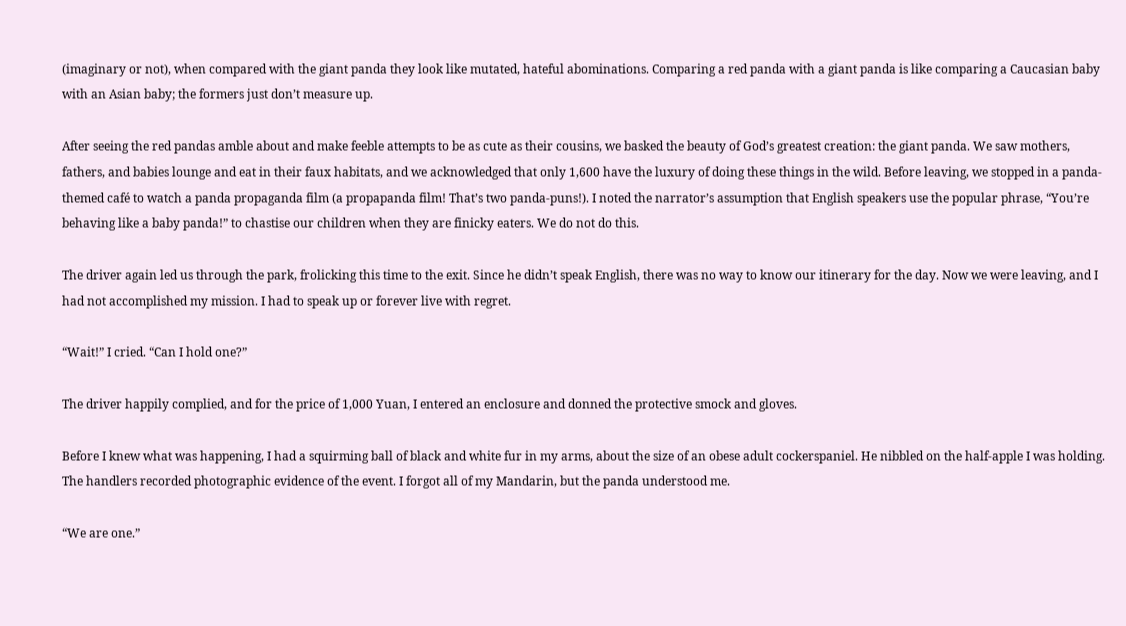(imaginary or not), when compared with the giant panda they look like mutated, hateful abominations. Comparing a red panda with a giant panda is like comparing a Caucasian baby with an Asian baby; the formers just don’t measure up.

After seeing the red pandas amble about and make feeble attempts to be as cute as their cousins, we basked the beauty of God’s greatest creation: the giant panda. We saw mothers, fathers, and babies lounge and eat in their faux habitats, and we acknowledged that only 1,600 have the luxury of doing these things in the wild. Before leaving, we stopped in a panda-themed café to watch a panda propaganda film (a propapanda film! That’s two panda-puns!). I noted the narrator’s assumption that English speakers use the popular phrase, “You’re behaving like a baby panda!” to chastise our children when they are finicky eaters. We do not do this.

The driver again led us through the park, frolicking this time to the exit. Since he didn’t speak English, there was no way to know our itinerary for the day. Now we were leaving, and I had not accomplished my mission. I had to speak up or forever live with regret.

“Wait!” I cried. “Can I hold one?”

The driver happily complied, and for the price of 1,000 Yuan, I entered an enclosure and donned the protective smock and gloves.

Before I knew what was happening, I had a squirming ball of black and white fur in my arms, about the size of an obese adult cockerspaniel. He nibbled on the half-apple I was holding. The handlers recorded photographic evidence of the event. I forgot all of my Mandarin, but the panda understood me.

“We are one.”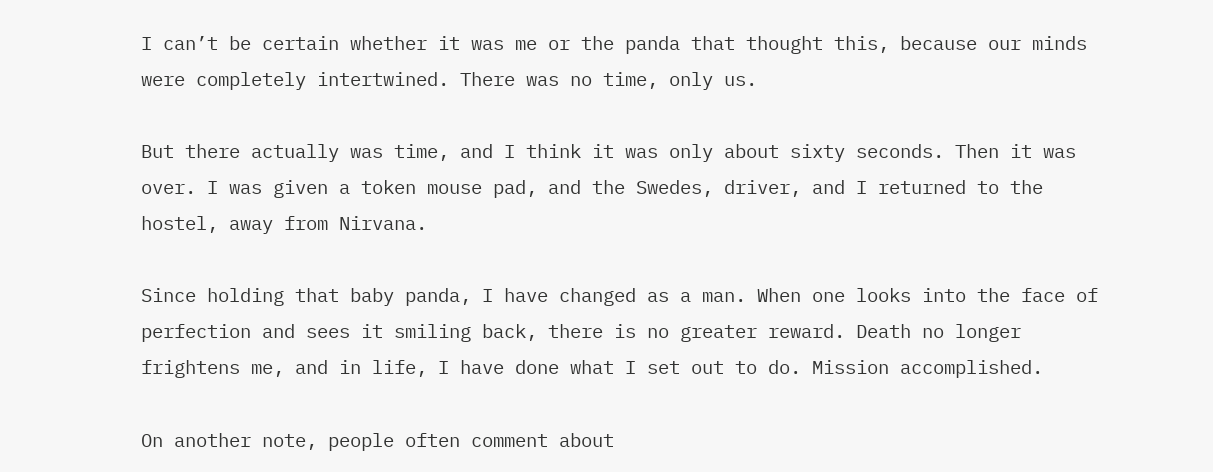I can’t be certain whether it was me or the panda that thought this, because our minds were completely intertwined. There was no time, only us.

But there actually was time, and I think it was only about sixty seconds. Then it was over. I was given a token mouse pad, and the Swedes, driver, and I returned to the hostel, away from Nirvana.

Since holding that baby panda, I have changed as a man. When one looks into the face of perfection and sees it smiling back, there is no greater reward. Death no longer frightens me, and in life, I have done what I set out to do. Mission accomplished.

On another note, people often comment about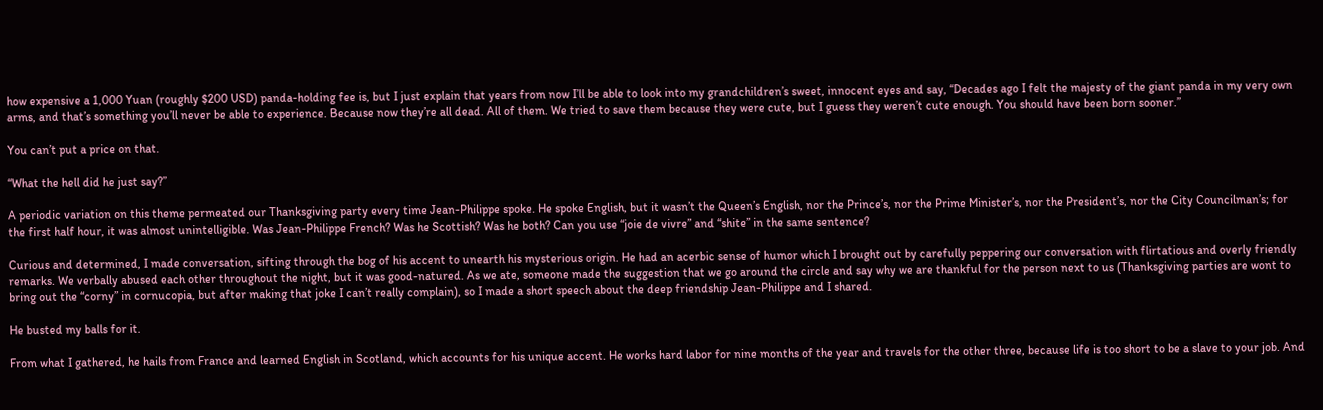how expensive a 1,000 Yuan (roughly $200 USD) panda-holding fee is, but I just explain that years from now I’ll be able to look into my grandchildren’s sweet, innocent eyes and say, “Decades ago I felt the majesty of the giant panda in my very own arms, and that’s something you’ll never be able to experience. Because now they’re all dead. All of them. We tried to save them because they were cute, but I guess they weren’t cute enough. You should have been born sooner.”

You can’t put a price on that.

“What the hell did he just say?”

A periodic variation on this theme permeated our Thanksgiving party every time Jean-Philippe spoke. He spoke English, but it wasn’t the Queen’s English, nor the Prince’s, nor the Prime Minister’s, nor the President’s, nor the City Councilman’s; for the first half hour, it was almost unintelligible. Was Jean-Philippe French? Was he Scottish? Was he both? Can you use “joie de vivre” and “shite” in the same sentence?

Curious and determined, I made conversation, sifting through the bog of his accent to unearth his mysterious origin. He had an acerbic sense of humor which I brought out by carefully peppering our conversation with flirtatious and overly friendly remarks. We verbally abused each other throughout the night, but it was good-natured. As we ate, someone made the suggestion that we go around the circle and say why we are thankful for the person next to us (Thanksgiving parties are wont to bring out the “corny” in cornucopia, but after making that joke I can’t really complain), so I made a short speech about the deep friendship Jean-Philippe and I shared.

He busted my balls for it.

From what I gathered, he hails from France and learned English in Scotland, which accounts for his unique accent. He works hard labor for nine months of the year and travels for the other three, because life is too short to be a slave to your job. And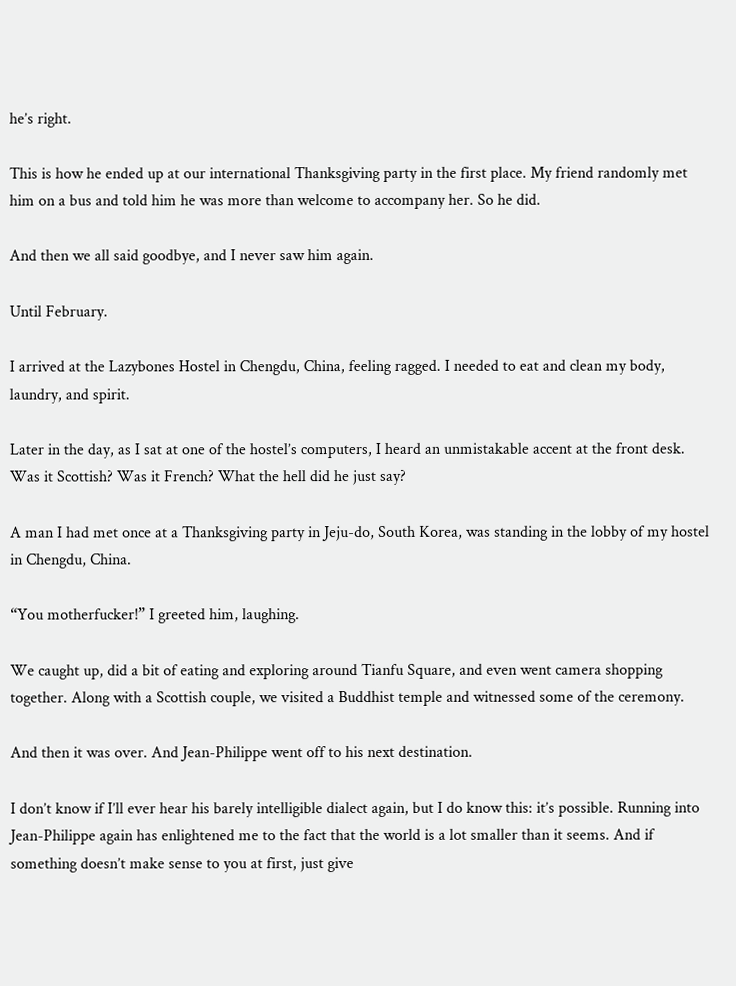he’s right.

This is how he ended up at our international Thanksgiving party in the first place. My friend randomly met him on a bus and told him he was more than welcome to accompany her. So he did.

And then we all said goodbye, and I never saw him again.

Until February.

I arrived at the Lazybones Hostel in Chengdu, China, feeling ragged. I needed to eat and clean my body, laundry, and spirit.

Later in the day, as I sat at one of the hostel’s computers, I heard an unmistakable accent at the front desk. Was it Scottish? Was it French? What the hell did he just say?

A man I had met once at a Thanksgiving party in Jeju-do, South Korea, was standing in the lobby of my hostel in Chengdu, China.

“You motherfucker!” I greeted him, laughing.

We caught up, did a bit of eating and exploring around Tianfu Square, and even went camera shopping together. Along with a Scottish couple, we visited a Buddhist temple and witnessed some of the ceremony.

And then it was over. And Jean-Philippe went off to his next destination.

I don’t know if I’ll ever hear his barely intelligible dialect again, but I do know this: it’s possible. Running into Jean-Philippe again has enlightened me to the fact that the world is a lot smaller than it seems. And if something doesn’t make sense to you at first, just give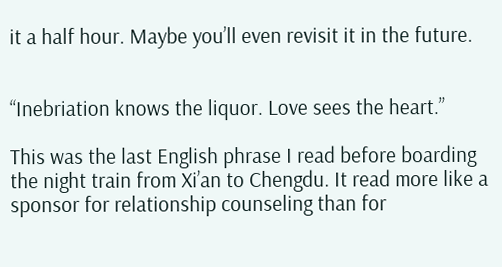it a half hour. Maybe you’ll even revisit it in the future.


“Inebriation knows the liquor. Love sees the heart.”

This was the last English phrase I read before boarding the night train from Xi’an to Chengdu. It read more like a sponsor for relationship counseling than for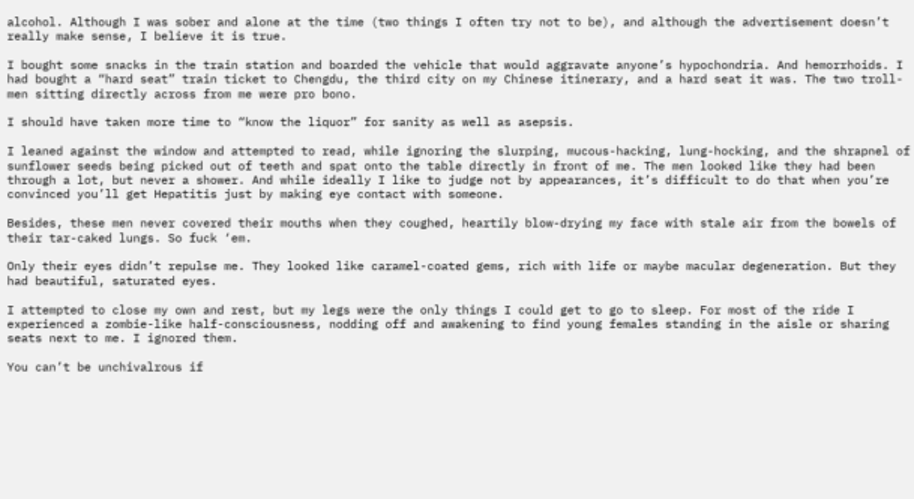alcohol. Although I was sober and alone at the time (two things I often try not to be), and although the advertisement doesn’t really make sense, I believe it is true.

I bought some snacks in the train station and boarded the vehicle that would aggravate anyone’s hypochondria. And hemorrhoids. I had bought a “hard seat” train ticket to Chengdu, the third city on my Chinese itinerary, and a hard seat it was. The two troll-men sitting directly across from me were pro bono.

I should have taken more time to “know the liquor” for sanity as well as asepsis.

I leaned against the window and attempted to read, while ignoring the slurping, mucous-hacking, lung-hocking, and the shrapnel of sunflower seeds being picked out of teeth and spat onto the table directly in front of me. The men looked like they had been through a lot, but never a shower. And while ideally I like to judge not by appearances, it’s difficult to do that when you’re convinced you’ll get Hepatitis just by making eye contact with someone.

Besides, these men never covered their mouths when they coughed, heartily blow-drying my face with stale air from the bowels of their tar-caked lungs. So fuck ‘em.

Only their eyes didn’t repulse me. They looked like caramel-coated gems, rich with life or maybe macular degeneration. But they had beautiful, saturated eyes.

I attempted to close my own and rest, but my legs were the only things I could get to go to sleep. For most of the ride I experienced a zombie-like half-consciousness, nodding off and awakening to find young females standing in the aisle or sharing seats next to me. I ignored them.

You can’t be unchivalrous if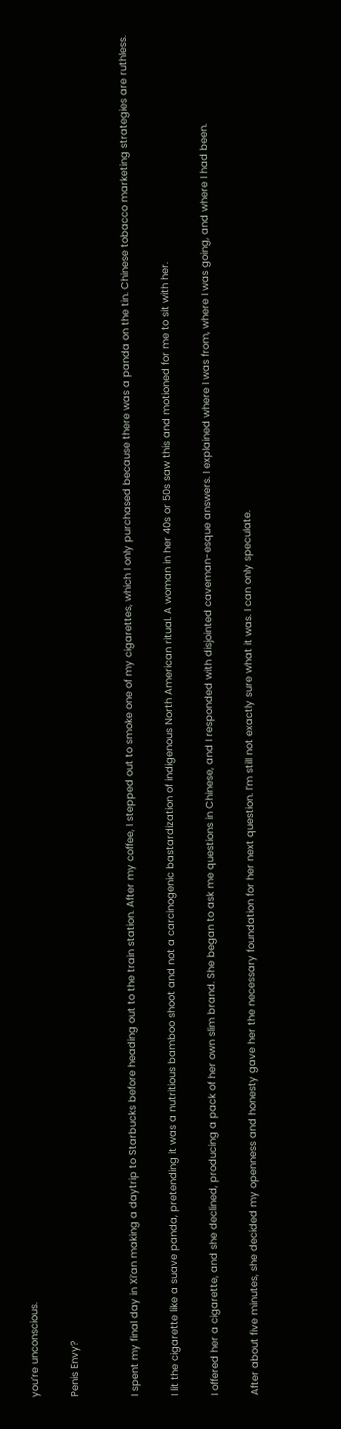you’re unconscious.

Penis Envy?


I spent my final day in Xi’an making a daytrip to Starbucks before heading out to the train station. After my coffee, I stepped out to smoke one of my cigarettes, which I only purchased because there was a panda on the tin. Chinese tobacco marketing strategies are ruthless.

I lit the cigarette like a suave panda, pretending it was a nutritious bamboo shoot and not a carcinogenic bastardization of indigenous North American ritual. A woman in her 40s or 50s saw this and motioned for me to sit with her.

I offered her a cigarette, and she declined, producing a pack of her own slim brand. She began to ask me questions in Chinese, and I responded with disjointed caveman-esque answers. I explained where I was from, where I was going, and where I had been.

After about five minutes, she decided my openness and honesty gave her the necessary foundation for her next question. I’m still not exactly sure what it was. I can only speculate.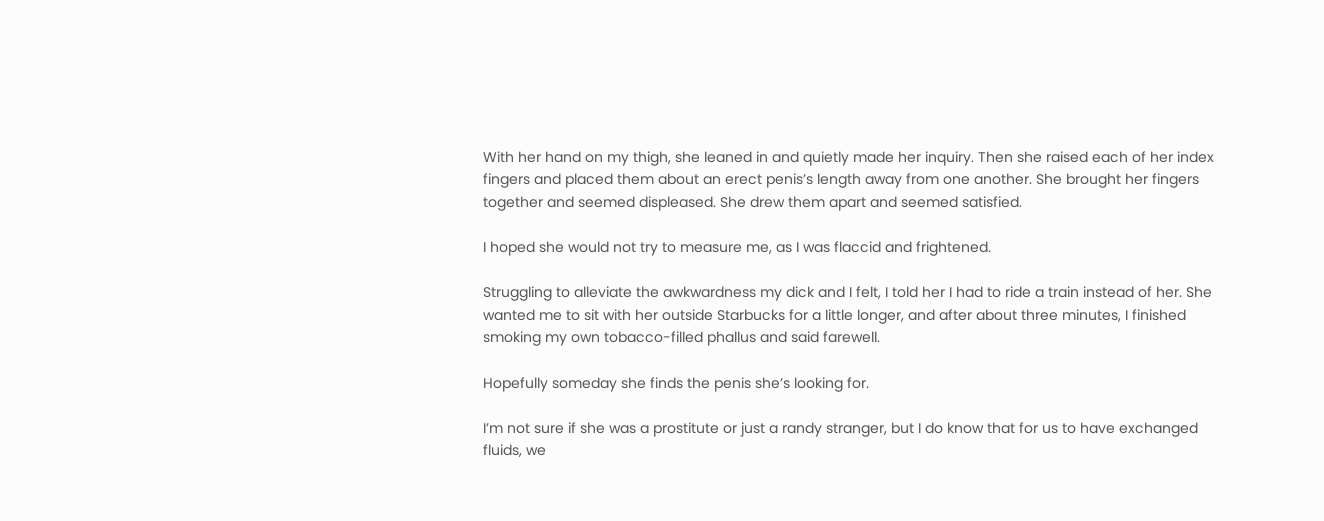With her hand on my thigh, she leaned in and quietly made her inquiry. Then she raised each of her index fingers and placed them about an erect penis’s length away from one another. She brought her fingers together and seemed displeased. She drew them apart and seemed satisfied.

I hoped she would not try to measure me, as I was flaccid and frightened.

Struggling to alleviate the awkwardness my dick and I felt, I told her I had to ride a train instead of her. She wanted me to sit with her outside Starbucks for a little longer, and after about three minutes, I finished smoking my own tobacco-filled phallus and said farewell.

Hopefully someday she finds the penis she’s looking for.

I’m not sure if she was a prostitute or just a randy stranger, but I do know that for us to have exchanged fluids, we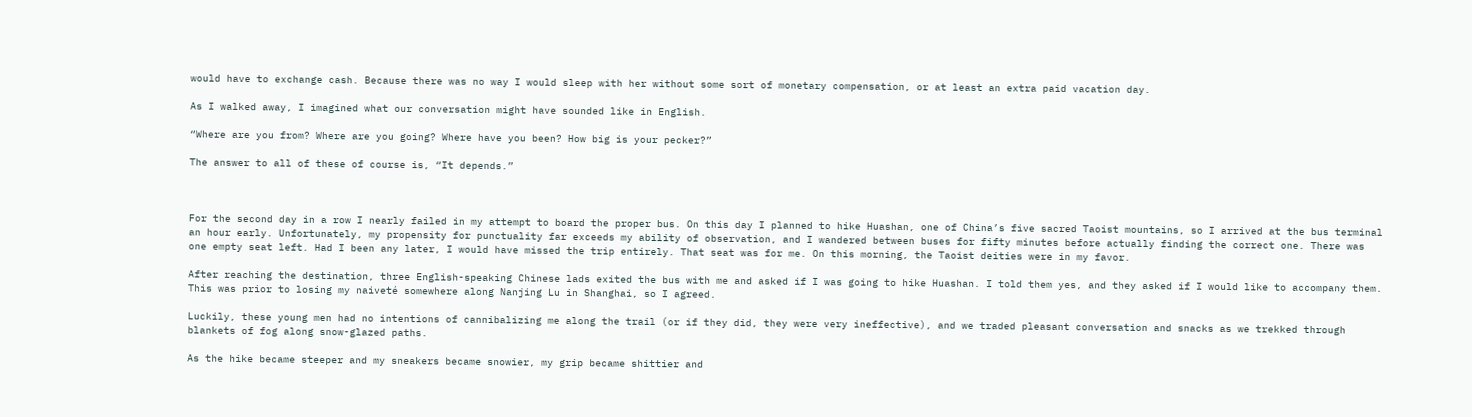would have to exchange cash. Because there was no way I would sleep with her without some sort of monetary compensation, or at least an extra paid vacation day.

As I walked away, I imagined what our conversation might have sounded like in English.

“Where are you from? Where are you going? Where have you been? How big is your pecker?”

The answer to all of these of course is, “It depends.”



For the second day in a row I nearly failed in my attempt to board the proper bus. On this day I planned to hike Huashan, one of China’s five sacred Taoist mountains, so I arrived at the bus terminal an hour early. Unfortunately, my propensity for punctuality far exceeds my ability of observation, and I wandered between buses for fifty minutes before actually finding the correct one. There was one empty seat left. Had I been any later, I would have missed the trip entirely. That seat was for me. On this morning, the Taoist deities were in my favor.

After reaching the destination, three English-speaking Chinese lads exited the bus with me and asked if I was going to hike Huashan. I told them yes, and they asked if I would like to accompany them. This was prior to losing my naiveté somewhere along Nanjing Lu in Shanghai, so I agreed.

Luckily, these young men had no intentions of cannibalizing me along the trail (or if they did, they were very ineffective), and we traded pleasant conversation and snacks as we trekked through blankets of fog along snow-glazed paths.

As the hike became steeper and my sneakers became snowier, my grip became shittier and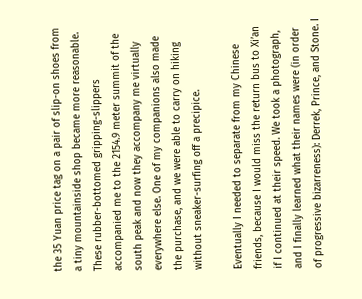the 35 Yuan price tag on a pair of slip-on shoes from a tiny mountainside shop became more reasonable. These rubber-bottomed gripping-slippers accompanied me to the 2154.9 meter summit of the south peak and now they accompany me virtually everywhere else. One of my companions also made the purchase, and we were able to carry on hiking without sneaker-surfing off a precipice.

Eventually I needed to separate from my Chinese friends, because I would miss the return bus to Xi’an if I continued at their speed. We took a photograph, and I finally learned what their names were (in order of progressive bizarreness): Derrek, Prince, and Stone. I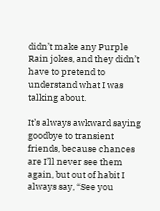didn’t make any Purple Rain jokes, and they didn’t have to pretend to understand what I was talking about.

It’s always awkward saying goodbye to transient friends, because chances are I’ll never see them again, but out of habit I always say, “See you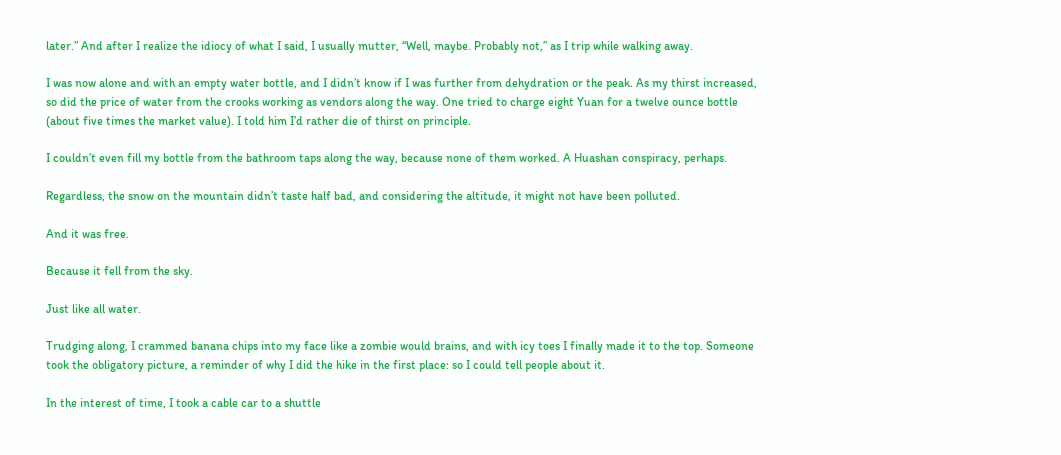later.” And after I realize the idiocy of what I said, I usually mutter, “Well, maybe. Probably not,” as I trip while walking away.

I was now alone and with an empty water bottle, and I didn’t know if I was further from dehydration or the peak. As my thirst increased, so did the price of water from the crooks working as vendors along the way. One tried to charge eight Yuan for a twelve ounce bottle (about five times the market value). I told him I’d rather die of thirst on principle.

I couldn’t even fill my bottle from the bathroom taps along the way, because none of them worked. A Huashan conspiracy, perhaps.

Regardless, the snow on the mountain didn’t taste half bad, and considering the altitude, it might not have been polluted.

And it was free.

Because it fell from the sky.

Just like all water.

Trudging along, I crammed banana chips into my face like a zombie would brains, and with icy toes I finally made it to the top. Someone took the obligatory picture, a reminder of why I did the hike in the first place: so I could tell people about it.

In the interest of time, I took a cable car to a shuttle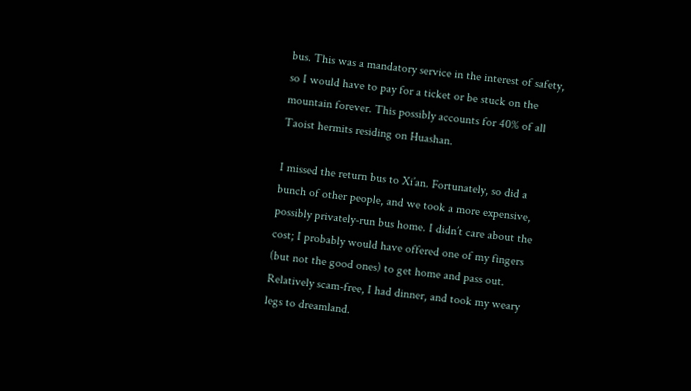bus. This was a mandatory service in the interest of safety, so I would have to pay for a ticket or be stuck on the mountain forever. This possibly accounts for 40% of all Taoist hermits residing on Huashan.

I missed the return bus to Xi’an. Fortunately, so did a bunch of other people, and we took a more expensive, possibly privately-run bus home. I didn’t care about the cost; I probably would have offered one of my fingers (but not the good ones) to get home and pass out. Relatively scam-free, I had dinner, and took my weary legs to dreamland.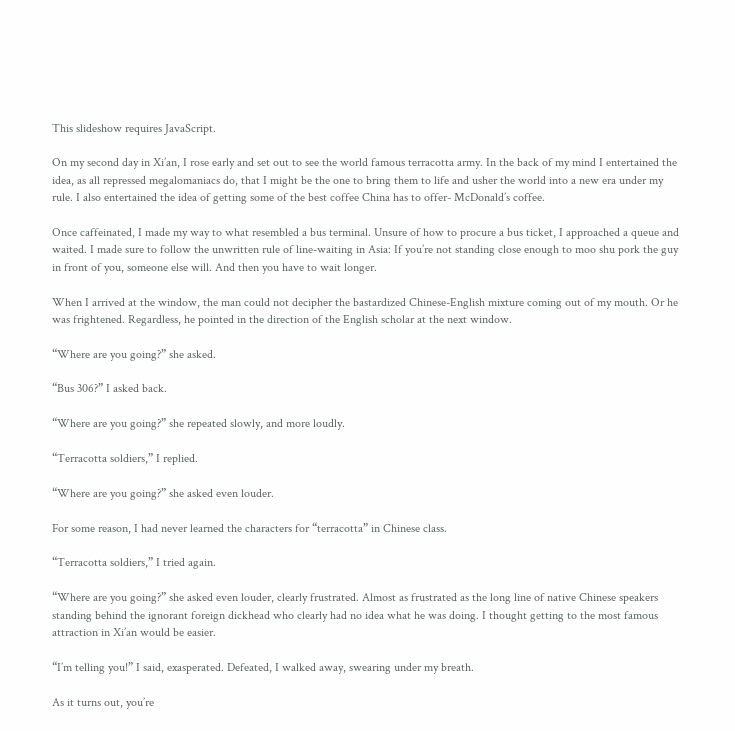This slideshow requires JavaScript.

On my second day in Xi’an, I rose early and set out to see the world famous terracotta army. In the back of my mind I entertained the idea, as all repressed megalomaniacs do, that I might be the one to bring them to life and usher the world into a new era under my rule. I also entertained the idea of getting some of the best coffee China has to offer- McDonald’s coffee.

Once caffeinated, I made my way to what resembled a bus terminal. Unsure of how to procure a bus ticket, I approached a queue and waited. I made sure to follow the unwritten rule of line-waiting in Asia: If you’re not standing close enough to moo shu pork the guy in front of you, someone else will. And then you have to wait longer.

When I arrived at the window, the man could not decipher the bastardized Chinese-English mixture coming out of my mouth. Or he was frightened. Regardless, he pointed in the direction of the English scholar at the next window.

“Where are you going?” she asked.

“Bus 306?” I asked back.

“Where are you going?” she repeated slowly, and more loudly.

“Terracotta soldiers,” I replied.

“Where are you going?” she asked even louder.

For some reason, I had never learned the characters for “terracotta” in Chinese class.

“Terracotta soldiers,” I tried again.

“Where are you going?” she asked even louder, clearly frustrated. Almost as frustrated as the long line of native Chinese speakers standing behind the ignorant foreign dickhead who clearly had no idea what he was doing. I thought getting to the most famous attraction in Xi’an would be easier.

“I’m telling you!” I said, exasperated. Defeated, I walked away, swearing under my breath.

As it turns out, you’re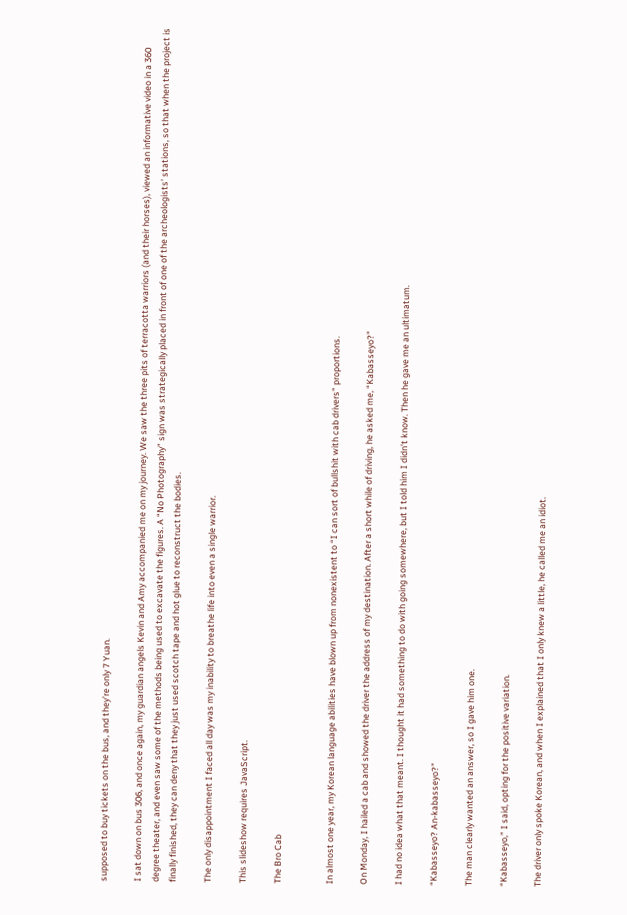supposed to buy tickets on the bus, and they’re only 7 Yuan.

I sat down on bus 306, and once again, my guardian angels Kevin and Amy accompanied me on my journey. We saw the three pits of terracotta warriors (and their horses), viewed an informative video in a 360 degree theater, and even saw some of the methods being used to excavate the figures. A “No Photography” sign was strategically placed in front of one of the archeologists’ stations, so that when the project is finally finished, they can deny that they just used scotch tape and hot glue to reconstruct the bodies.

The only disappointment I faced all day was my inability to breathe life into even a single warrior.

This slideshow requires JavaScript.

The Bro Cab


In almost one year, my Korean language abilities have blown up from nonexistent to “I can sort of bullshit with cab drivers” proportions.

On Monday, I hailed a cab and showed the driver the address of my destination. After a short while of driving, he asked me, “Kabasseyo?”

I had no idea what that meant. I thought it had something to do with going somewhere, but I told him I didn’t know. Then he gave me an ultimatum.

“Kabasseyo? An-kabasseyo?”

The man clearly wanted an answer, so I gave him one.

“Kabasseyo,” I said, opting for the positive variation.

The driver only spoke Korean, and when I explained that I only knew a little, he called me an idiot.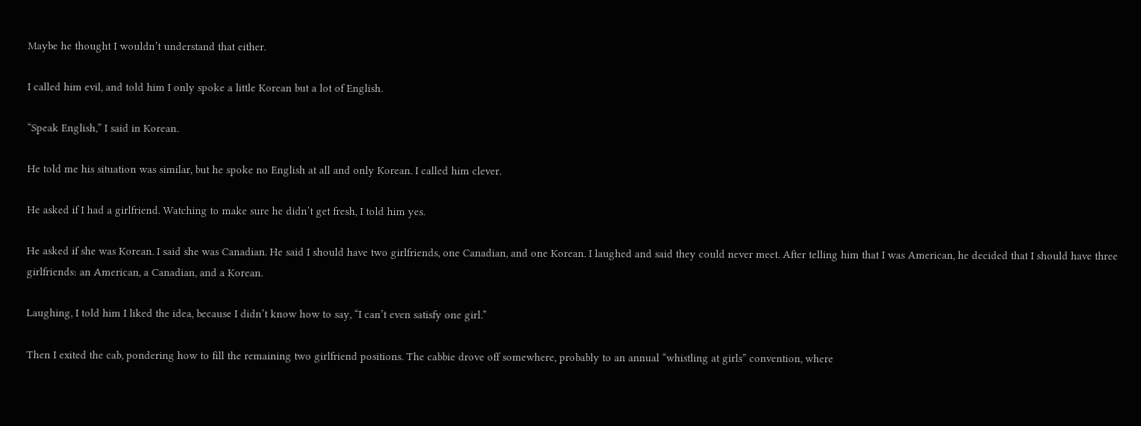Maybe he thought I wouldn’t understand that either.

I called him evil, and told him I only spoke a little Korean but a lot of English.

“Speak English,” I said in Korean.

He told me his situation was similar, but he spoke no English at all and only Korean. I called him clever.

He asked if I had a girlfriend. Watching to make sure he didn’t get fresh, I told him yes.

He asked if she was Korean. I said she was Canadian. He said I should have two girlfriends, one Canadian, and one Korean. I laughed and said they could never meet. After telling him that I was American, he decided that I should have three girlfriends: an American, a Canadian, and a Korean.

Laughing, I told him I liked the idea, because I didn’t know how to say, “I can’t even satisfy one girl.”

Then I exited the cab, pondering how to fill the remaining two girlfriend positions. The cabbie drove off somewhere, probably to an annual “whistling at girls” convention, where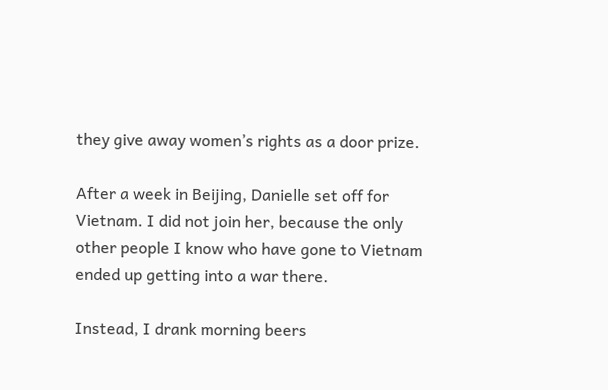they give away women’s rights as a door prize.

After a week in Beijing, Danielle set off for Vietnam. I did not join her, because the only other people I know who have gone to Vietnam ended up getting into a war there.

Instead, I drank morning beers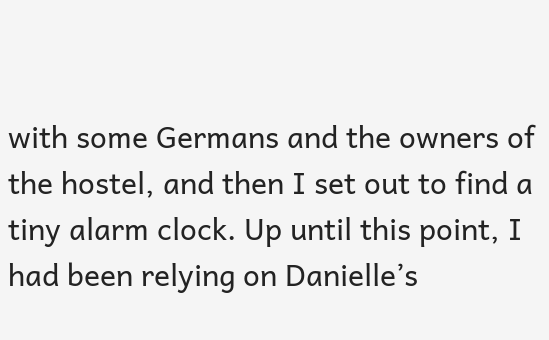with some Germans and the owners of the hostel, and then I set out to find a tiny alarm clock. Up until this point, I had been relying on Danielle’s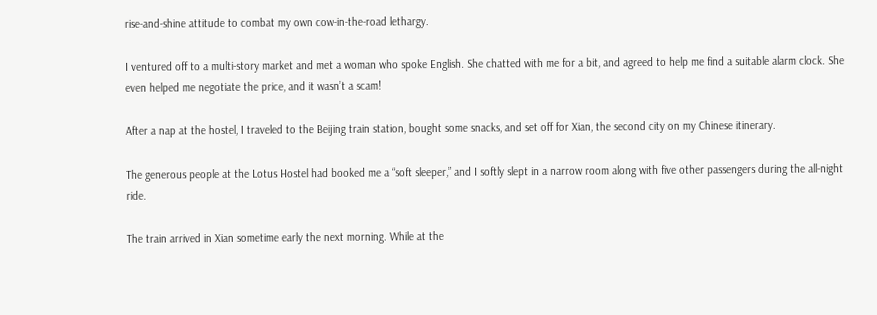rise-and-shine attitude to combat my own cow-in-the-road lethargy.

I ventured off to a multi-story market and met a woman who spoke English. She chatted with me for a bit, and agreed to help me find a suitable alarm clock. She even helped me negotiate the price, and it wasn’t a scam!

After a nap at the hostel, I traveled to the Beijing train station, bought some snacks, and set off for Xian, the second city on my Chinese itinerary.

The generous people at the Lotus Hostel had booked me a “soft sleeper,” and I softly slept in a narrow room along with five other passengers during the all-night ride.

The train arrived in Xian sometime early the next morning. While at the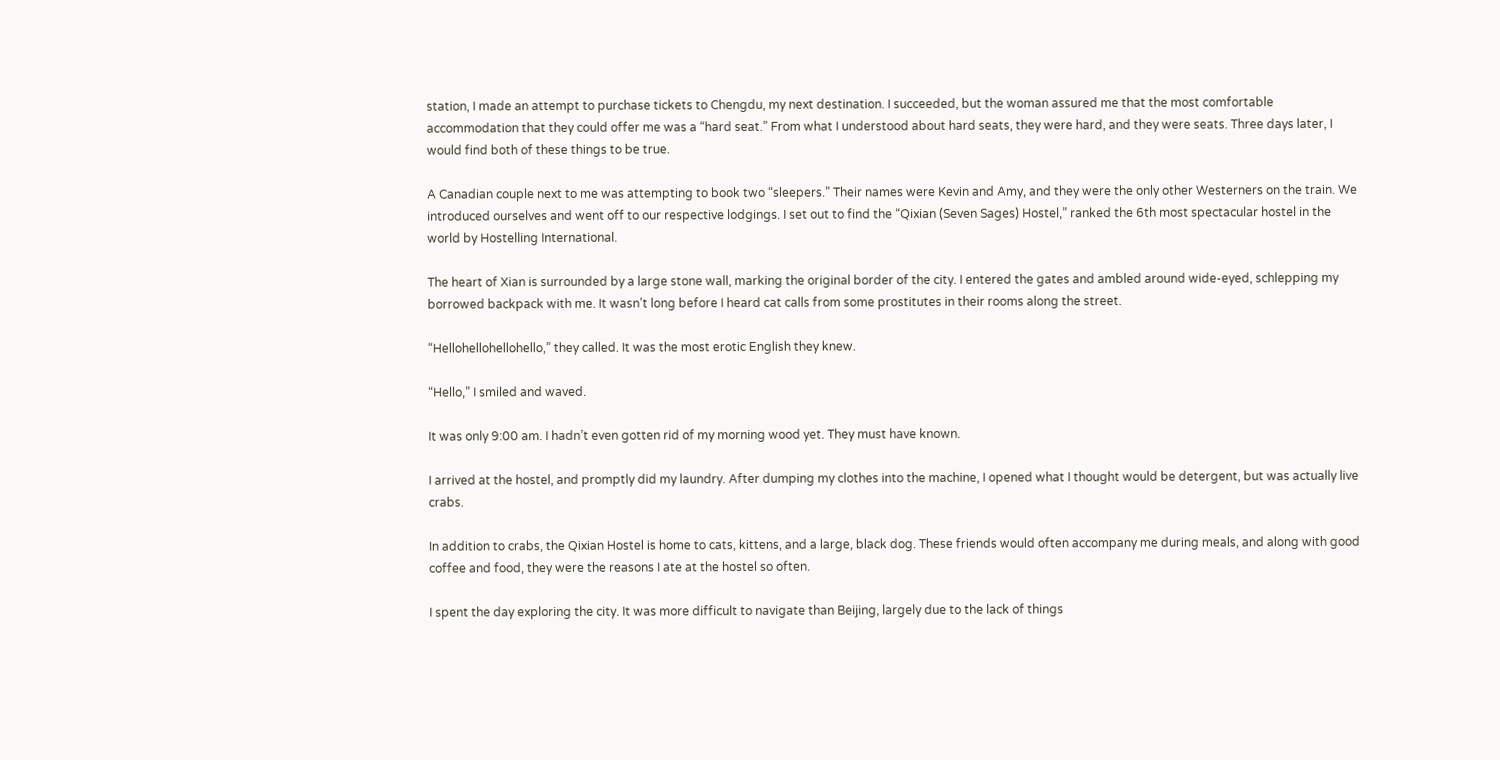station, I made an attempt to purchase tickets to Chengdu, my next destination. I succeeded, but the woman assured me that the most comfortable accommodation that they could offer me was a “hard seat.” From what I understood about hard seats, they were hard, and they were seats. Three days later, I would find both of these things to be true.

A Canadian couple next to me was attempting to book two “sleepers.” Their names were Kevin and Amy, and they were the only other Westerners on the train. We introduced ourselves and went off to our respective lodgings. I set out to find the “Qixian (Seven Sages) Hostel,” ranked the 6th most spectacular hostel in the world by Hostelling International.

The heart of Xian is surrounded by a large stone wall, marking the original border of the city. I entered the gates and ambled around wide-eyed, schlepping my borrowed backpack with me. It wasn’t long before I heard cat calls from some prostitutes in their rooms along the street.

“Hellohellohellohello,” they called. It was the most erotic English they knew.

“Hello,” I smiled and waved.

It was only 9:00 am. I hadn’t even gotten rid of my morning wood yet. They must have known.

I arrived at the hostel, and promptly did my laundry. After dumping my clothes into the machine, I opened what I thought would be detergent, but was actually live crabs.

In addition to crabs, the Qixian Hostel is home to cats, kittens, and a large, black dog. These friends would often accompany me during meals, and along with good coffee and food, they were the reasons I ate at the hostel so often.

I spent the day exploring the city. It was more difficult to navigate than Beijing, largely due to the lack of things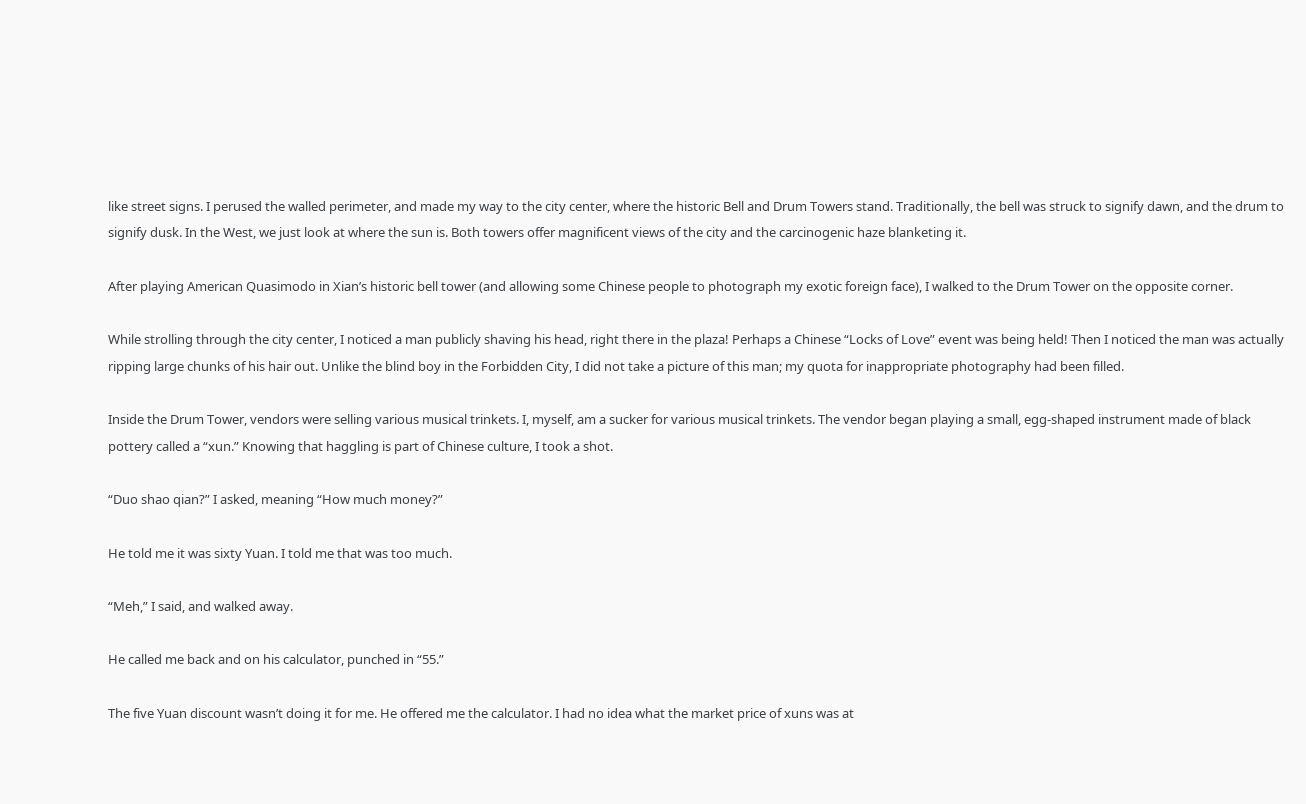like street signs. I perused the walled perimeter, and made my way to the city center, where the historic Bell and Drum Towers stand. Traditionally, the bell was struck to signify dawn, and the drum to signify dusk. In the West, we just look at where the sun is. Both towers offer magnificent views of the city and the carcinogenic haze blanketing it.

After playing American Quasimodo in Xian’s historic bell tower (and allowing some Chinese people to photograph my exotic foreign face), I walked to the Drum Tower on the opposite corner.

While strolling through the city center, I noticed a man publicly shaving his head, right there in the plaza! Perhaps a Chinese “Locks of Love” event was being held! Then I noticed the man was actually ripping large chunks of his hair out. Unlike the blind boy in the Forbidden City, I did not take a picture of this man; my quota for inappropriate photography had been filled.

Inside the Drum Tower, vendors were selling various musical trinkets. I, myself, am a sucker for various musical trinkets. The vendor began playing a small, egg-shaped instrument made of black pottery called a “xun.” Knowing that haggling is part of Chinese culture, I took a shot.

“Duo shao qian?” I asked, meaning “How much money?”

He told me it was sixty Yuan. I told me that was too much.

“Meh,” I said, and walked away.

He called me back and on his calculator, punched in “55.”

The five Yuan discount wasn’t doing it for me. He offered me the calculator. I had no idea what the market price of xuns was at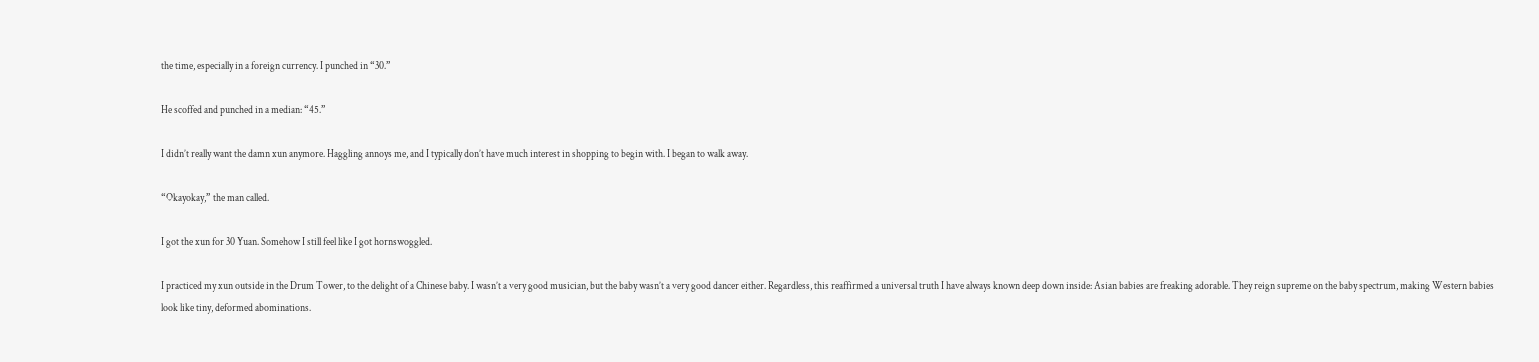the time, especially in a foreign currency. I punched in “30.”

He scoffed and punched in a median: “45.”

I didn’t really want the damn xun anymore. Haggling annoys me, and I typically don’t have much interest in shopping to begin with. I began to walk away.

“Okayokay,” the man called.

I got the xun for 30 Yuan. Somehow I still feel like I got hornswoggled.

I practiced my xun outside in the Drum Tower, to the delight of a Chinese baby. I wasn’t a very good musician, but the baby wasn’t a very good dancer either. Regardless, this reaffirmed a universal truth I have always known deep down inside: Asian babies are freaking adorable. They reign supreme on the baby spectrum, making Western babies look like tiny, deformed abominations.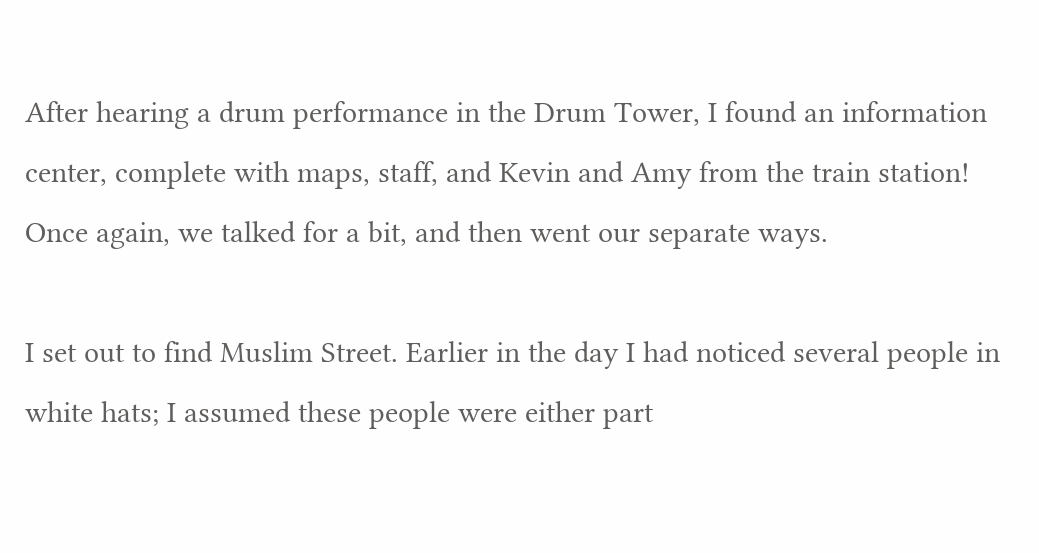After hearing a drum performance in the Drum Tower, I found an information center, complete with maps, staff, and Kevin and Amy from the train station! Once again, we talked for a bit, and then went our separate ways.

I set out to find Muslim Street. Earlier in the day I had noticed several people in white hats; I assumed these people were either part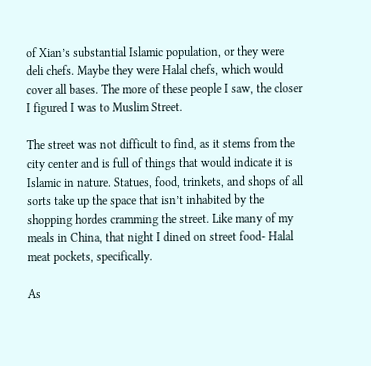of Xian’s substantial Islamic population, or they were deli chefs. Maybe they were Halal chefs, which would cover all bases. The more of these people I saw, the closer I figured I was to Muslim Street.

The street was not difficult to find, as it stems from the city center and is full of things that would indicate it is Islamic in nature. Statues, food, trinkets, and shops of all sorts take up the space that isn’t inhabited by the shopping hordes cramming the street. Like many of my meals in China, that night I dined on street food- Halal meat pockets, specifically.

As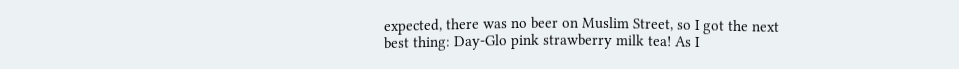expected, there was no beer on Muslim Street, so I got the next best thing: Day-Glo pink strawberry milk tea! As I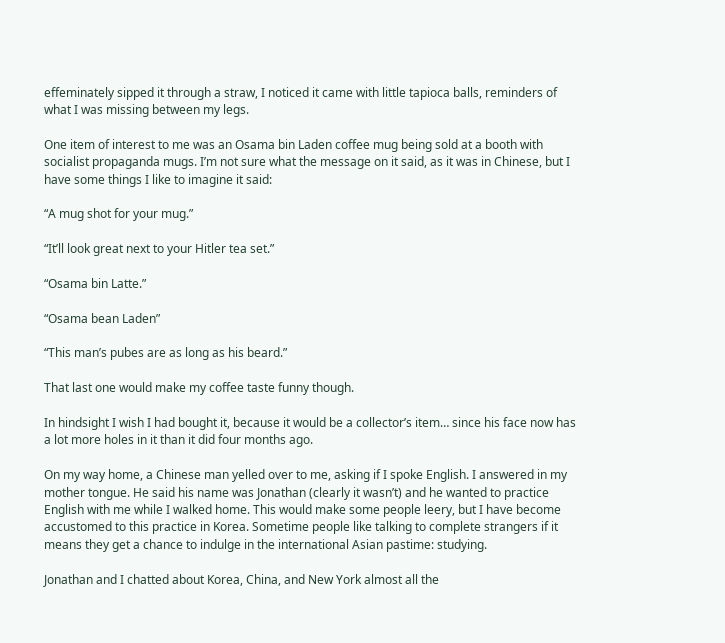effeminately sipped it through a straw, I noticed it came with little tapioca balls, reminders of what I was missing between my legs.

One item of interest to me was an Osama bin Laden coffee mug being sold at a booth with socialist propaganda mugs. I’m not sure what the message on it said, as it was in Chinese, but I have some things I like to imagine it said:

“A mug shot for your mug.”

“It’ll look great next to your Hitler tea set.”

“Osama bin Latte.”

“Osama bean Laden”

“This man’s pubes are as long as his beard.”

That last one would make my coffee taste funny though.

In hindsight I wish I had bought it, because it would be a collector’s item… since his face now has a lot more holes in it than it did four months ago.

On my way home, a Chinese man yelled over to me, asking if I spoke English. I answered in my mother tongue. He said his name was Jonathan (clearly it wasn’t) and he wanted to practice English with me while I walked home. This would make some people leery, but I have become accustomed to this practice in Korea. Sometime people like talking to complete strangers if it means they get a chance to indulge in the international Asian pastime: studying.

Jonathan and I chatted about Korea, China, and New York almost all the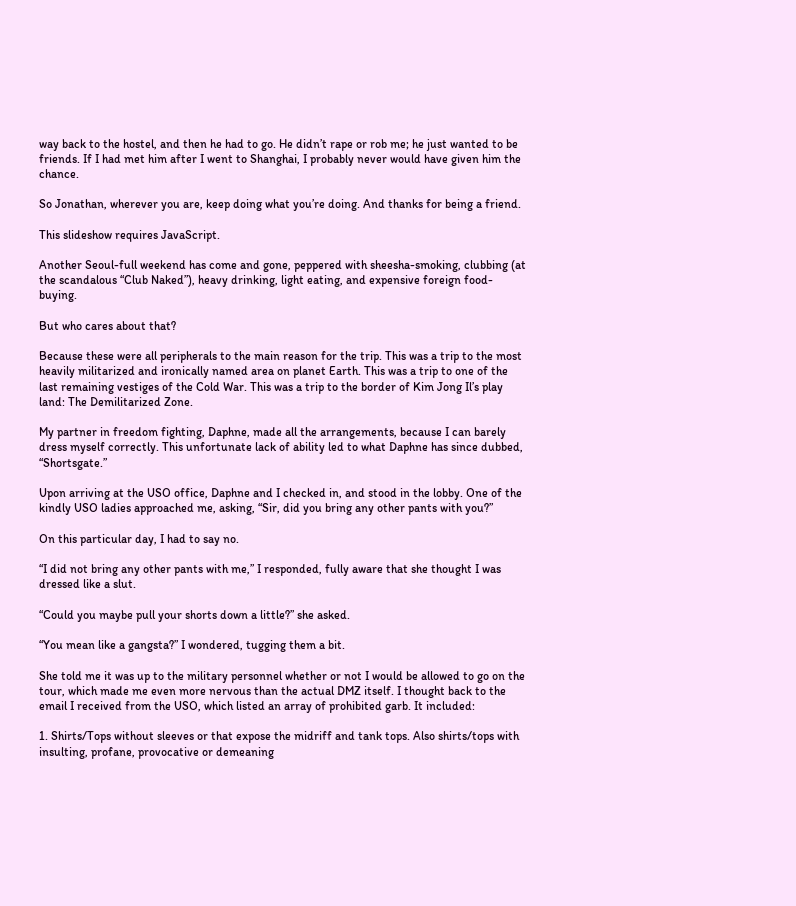way back to the hostel, and then he had to go. He didn’t rape or rob me; he just wanted to be friends. If I had met him after I went to Shanghai, I probably never would have given him the chance.

So Jonathan, wherever you are, keep doing what you’re doing. And thanks for being a friend.

This slideshow requires JavaScript.

Another Seoul-full weekend has come and gone, peppered with sheesha-smoking, clubbing (at the scandalous “Club Naked”), heavy drinking, light eating, and expensive foreign food-buying.

But who cares about that?

Because these were all peripherals to the main reason for the trip. This was a trip to the most heavily militarized and ironically named area on planet Earth. This was a trip to one of the last remaining vestiges of the Cold War. This was a trip to the border of Kim Jong Il’s play land: The Demilitarized Zone.

My partner in freedom fighting, Daphne, made all the arrangements, because I can barely dress myself correctly. This unfortunate lack of ability led to what Daphne has since dubbed, “Shortsgate.”

Upon arriving at the USO office, Daphne and I checked in, and stood in the lobby. One of the kindly USO ladies approached me, asking, “Sir, did you bring any other pants with you?”

On this particular day, I had to say no.

“I did not bring any other pants with me,” I responded, fully aware that she thought I was dressed like a slut.

“Could you maybe pull your shorts down a little?” she asked.

“You mean like a gangsta?” I wondered, tugging them a bit.

She told me it was up to the military personnel whether or not I would be allowed to go on the tour, which made me even more nervous than the actual DMZ itself. I thought back to the email I received from the USO, which listed an array of prohibited garb. It included:

1. Shirts/Tops without sleeves or that expose the midriff and tank tops. Also shirts/tops with insulting, profane, provocative or demeaning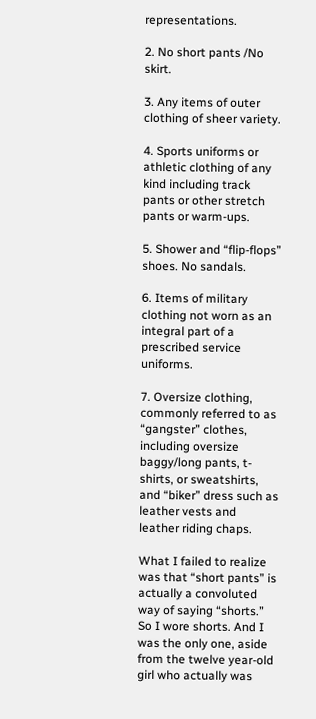representations.

2. No short pants /No skirt.

3. Any items of outer clothing of sheer variety.

4. Sports uniforms or athletic clothing of any kind including track pants or other stretch pants or warm-ups.

5. Shower and “flip-flops” shoes. No sandals.

6. Items of military clothing not worn as an integral part of a prescribed service uniforms.

7. Oversize clothing, commonly referred to as “gangster” clothes, including oversize baggy/long pants, t-shirts, or sweatshirts, and “biker” dress such as leather vests and leather riding chaps.

What I failed to realize was that “short pants” is actually a convoluted way of saying “shorts.” So I wore shorts. And I was the only one, aside from the twelve year-old girl who actually was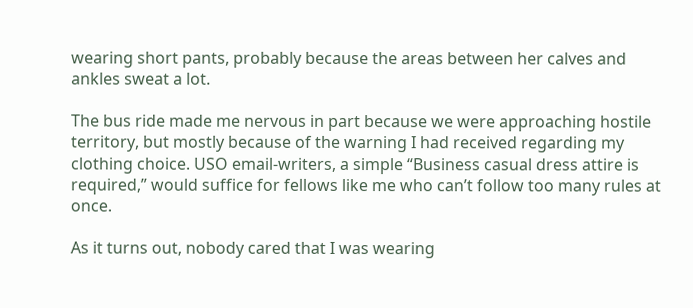wearing short pants, probably because the areas between her calves and ankles sweat a lot.

The bus ride made me nervous in part because we were approaching hostile territory, but mostly because of the warning I had received regarding my clothing choice. USO email-writers, a simple “Business casual dress attire is required,” would suffice for fellows like me who can’t follow too many rules at once.

As it turns out, nobody cared that I was wearing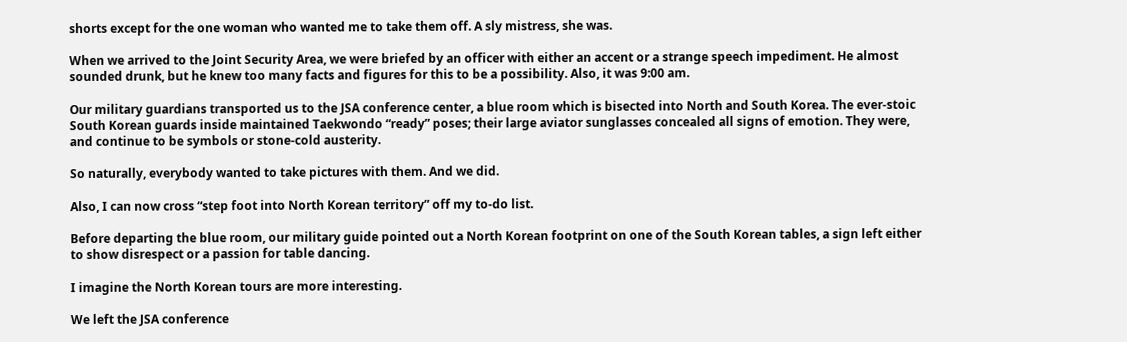shorts except for the one woman who wanted me to take them off. A sly mistress, she was.

When we arrived to the Joint Security Area, we were briefed by an officer with either an accent or a strange speech impediment. He almost sounded drunk, but he knew too many facts and figures for this to be a possibility. Also, it was 9:00 am.

Our military guardians transported us to the JSA conference center, a blue room which is bisected into North and South Korea. The ever-stoic South Korean guards inside maintained Taekwondo “ready” poses; their large aviator sunglasses concealed all signs of emotion. They were, and continue to be symbols or stone-cold austerity.

So naturally, everybody wanted to take pictures with them. And we did.

Also, I can now cross “step foot into North Korean territory” off my to-do list.

Before departing the blue room, our military guide pointed out a North Korean footprint on one of the South Korean tables, a sign left either to show disrespect or a passion for table dancing.

I imagine the North Korean tours are more interesting.

We left the JSA conference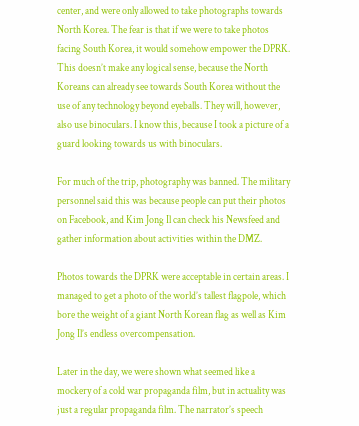center, and were only allowed to take photographs towards North Korea. The fear is that if we were to take photos facing South Korea, it would somehow empower the DPRK. This doesn’t make any logical sense, because the North Koreans can already see towards South Korea without the use of any technology beyond eyeballs. They will, however, also use binoculars. I know this, because I took a picture of a guard looking towards us with binoculars.

For much of the trip, photography was banned. The military personnel said this was because people can put their photos on Facebook, and Kim Jong Il can check his Newsfeed and gather information about activities within the DMZ.

Photos towards the DPRK were acceptable in certain areas. I managed to get a photo of the world’s tallest flagpole, which bore the weight of a giant North Korean flag as well as Kim Jong Il’s endless overcompensation.

Later in the day, we were shown what seemed like a mockery of a cold war propaganda film, but in actuality was just a regular propaganda film. The narrator’s speech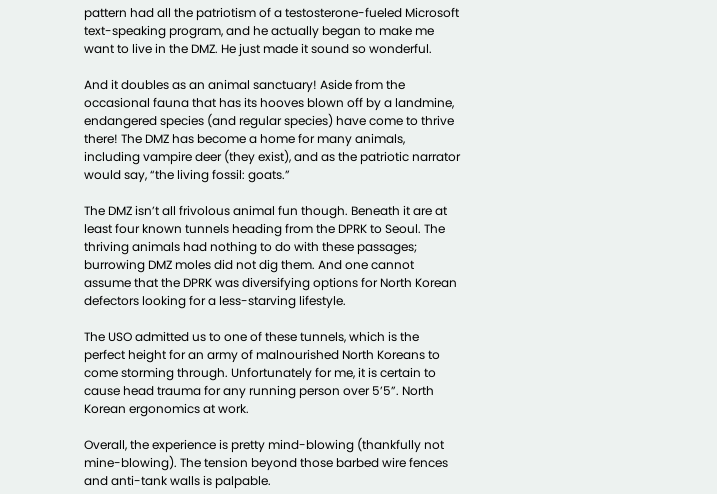pattern had all the patriotism of a testosterone-fueled Microsoft text-speaking program, and he actually began to make me want to live in the DMZ. He just made it sound so wonderful.

And it doubles as an animal sanctuary! Aside from the occasional fauna that has its hooves blown off by a landmine, endangered species (and regular species) have come to thrive there! The DMZ has become a home for many animals, including vampire deer (they exist), and as the patriotic narrator would say, “the living fossil: goats.”

The DMZ isn’t all frivolous animal fun though. Beneath it are at least four known tunnels heading from the DPRK to Seoul. The thriving animals had nothing to do with these passages; burrowing DMZ moles did not dig them. And one cannot assume that the DPRK was diversifying options for North Korean defectors looking for a less-starving lifestyle.

The USO admitted us to one of these tunnels, which is the perfect height for an army of malnourished North Koreans to come storming through. Unfortunately for me, it is certain to cause head trauma for any running person over 5’5”. North Korean ergonomics at work.

Overall, the experience is pretty mind-blowing (thankfully not mine-blowing). The tension beyond those barbed wire fences and anti-tank walls is palpable.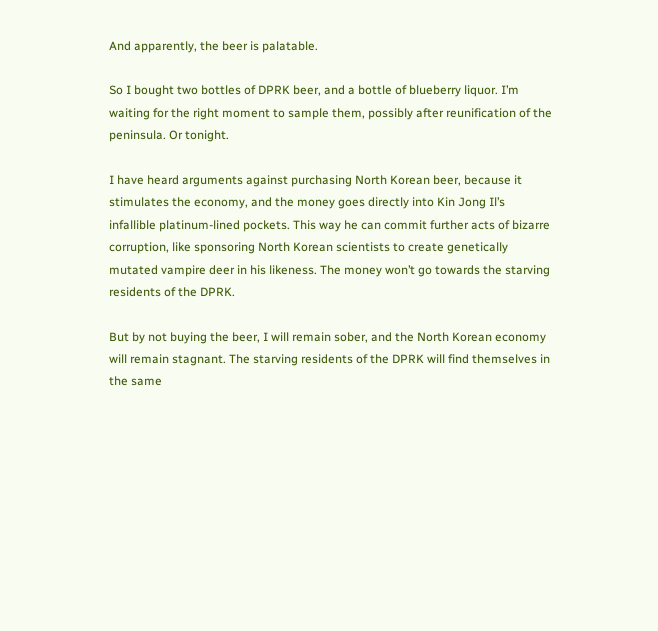And apparently, the beer is palatable.

So I bought two bottles of DPRK beer, and a bottle of blueberry liquor. I’m waiting for the right moment to sample them, possibly after reunification of the peninsula. Or tonight.

I have heard arguments against purchasing North Korean beer, because it stimulates the economy, and the money goes directly into Kin Jong Il’s infallible platinum-lined pockets. This way he can commit further acts of bizarre corruption, like sponsoring North Korean scientists to create genetically mutated vampire deer in his likeness. The money won’t go towards the starving residents of the DPRK.

But by not buying the beer, I will remain sober, and the North Korean economy will remain stagnant. The starving residents of the DPRK will find themselves in the same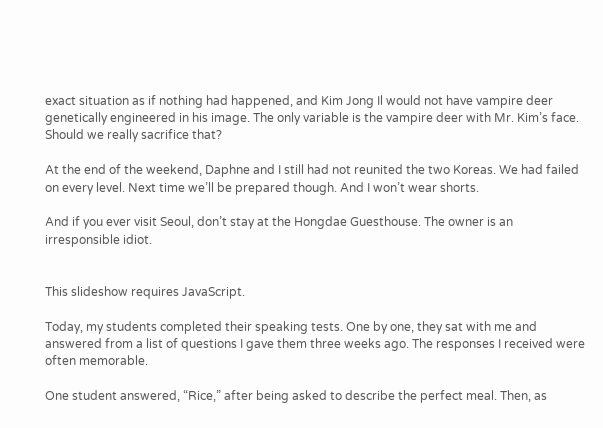exact situation as if nothing had happened, and Kim Jong Il would not have vampire deer genetically engineered in his image. The only variable is the vampire deer with Mr. Kim’s face. Should we really sacrifice that?

At the end of the weekend, Daphne and I still had not reunited the two Koreas. We had failed on every level. Next time we’ll be prepared though. And I won’t wear shorts.

And if you ever visit Seoul, don’t stay at the Hongdae Guesthouse. The owner is an irresponsible idiot.


This slideshow requires JavaScript.

Today, my students completed their speaking tests. One by one, they sat with me and answered from a list of questions I gave them three weeks ago. The responses I received were often memorable.

One student answered, “Rice,” after being asked to describe the perfect meal. Then, as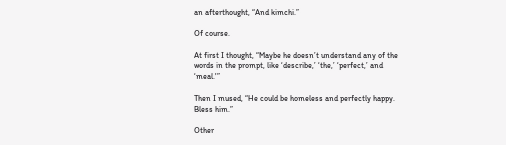an afterthought, “And kimchi.”

Of course.

At first I thought, “Maybe he doesn’t understand any of the words in the prompt, like ‘describe,’ ‘the,’ ‘perfect,’ and ‘meal.'”

Then I mused, “He could be homeless and perfectly happy. Bless him.”

Other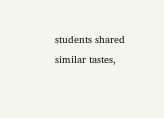students shared similar tastes,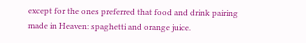except for the ones preferred that food and drink pairing made in Heaven: spaghetti and orange juice.